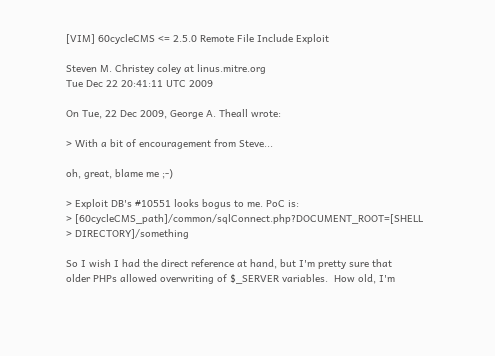[VIM] 60cycleCMS <= 2.5.0 Remote File Include Exploit

Steven M. Christey coley at linus.mitre.org
Tue Dec 22 20:41:11 UTC 2009

On Tue, 22 Dec 2009, George A. Theall wrote:

> With a bit of encouragement from Steve...

oh, great, blame me ;-)

> Exploit DB's #10551 looks bogus to me. PoC is:
> [60cycleCMS_path]/common/sqlConnect.php?DOCUMENT_ROOT=[SHELL
> DIRECTORY]/something

So I wish I had the direct reference at hand, but I'm pretty sure that
older PHPs allowed overwriting of $_SERVER variables.  How old, I'm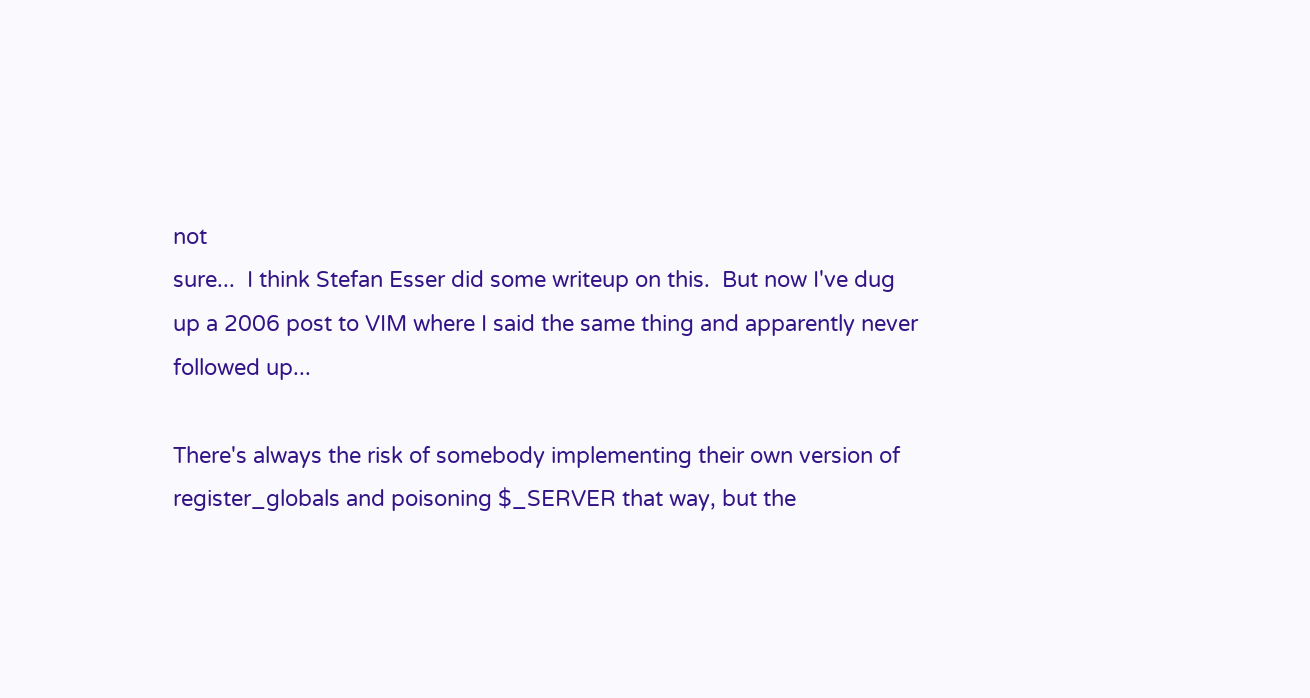not
sure...  I think Stefan Esser did some writeup on this.  But now I've dug
up a 2006 post to VIM where I said the same thing and apparently never
followed up...

There's always the risk of somebody implementing their own version of
register_globals and poisoning $_SERVER that way, but the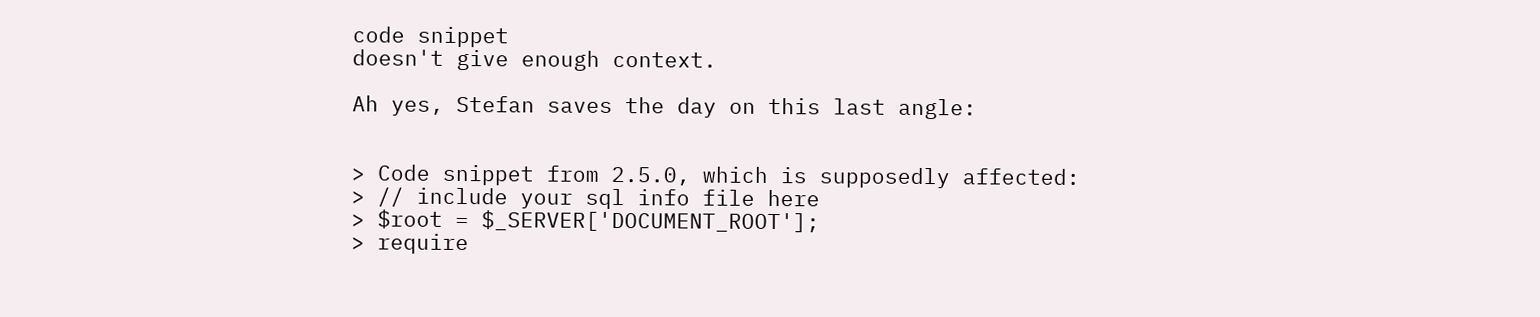code snippet
doesn't give enough context.

Ah yes, Stefan saves the day on this last angle:


> Code snippet from 2.5.0, which is supposedly affected:
> // include your sql info file here
> $root = $_SERVER['DOCUMENT_ROOT'];
> require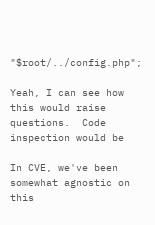"$root/../config.php";

Yeah, I can see how this would raise questions.  Code inspection would be

In CVE, we've been somewhat agnostic on this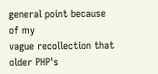general point because of my
vague recollection that older PHP's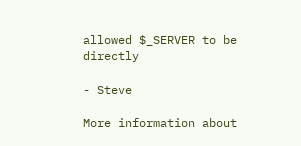allowed $_SERVER to be directly

- Steve

More information about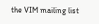the VIM mailing list